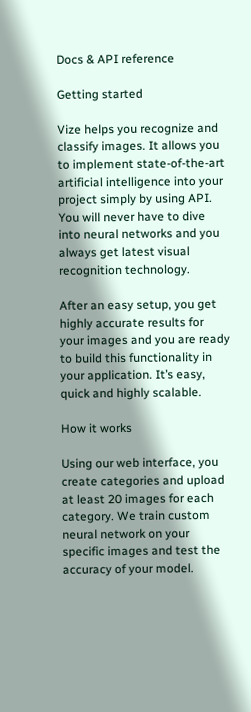Docs & API reference

Getting started

Vize helps you recognize and classify images. It allows you to implement state-of-the-art artificial intelligence into your project simply by using API. You will never have to dive into neural networks and you always get latest visual recognition technology.

After an easy setup, you get highly accurate results for your images and you are ready to build this functionality in your application. It’s easy, quick and highly scalable.

How it works

Using our web interface, you create categories and upload at least 20 images for each category. We train custom neural network on your specific images and test the accuracy of your model.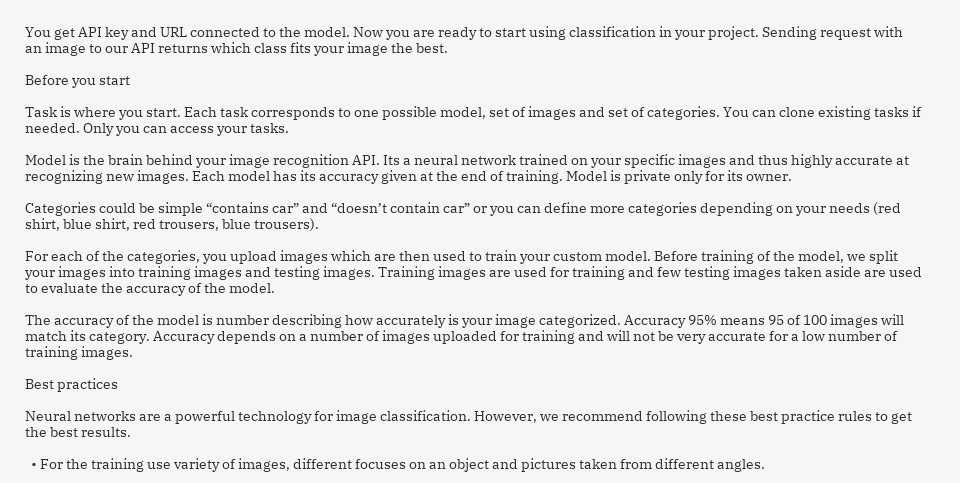You get API key and URL connected to the model. Now you are ready to start using classification in your project. Sending request with an image to our API returns which class fits your image the best.

Before you start

Task is where you start. Each task corresponds to one possible model, set of images and set of categories. You can clone existing tasks if needed. Only you can access your tasks.

Model is the brain behind your image recognition API. Its a neural network trained on your specific images and thus highly accurate at recognizing new images. Each model has its accuracy given at the end of training. Model is private only for its owner.

Categories could be simple “contains car” and “doesn’t contain car” or you can define more categories depending on your needs (red shirt, blue shirt, red trousers, blue trousers).

For each of the categories, you upload images which are then used to train your custom model. Before training of the model, we split your images into training images and testing images. Training images are used for training and few testing images taken aside are used to evaluate the accuracy of the model.

The accuracy of the model is number describing how accurately is your image categorized. Accuracy 95% means 95 of 100 images will match its category. Accuracy depends on a number of images uploaded for training and will not be very accurate for a low number of training images.

Best practices

Neural networks are a powerful technology for image classification. However, we recommend following these best practice rules to get the best results.

  • For the training use variety of images, different focuses on an object and pictures taken from different angles.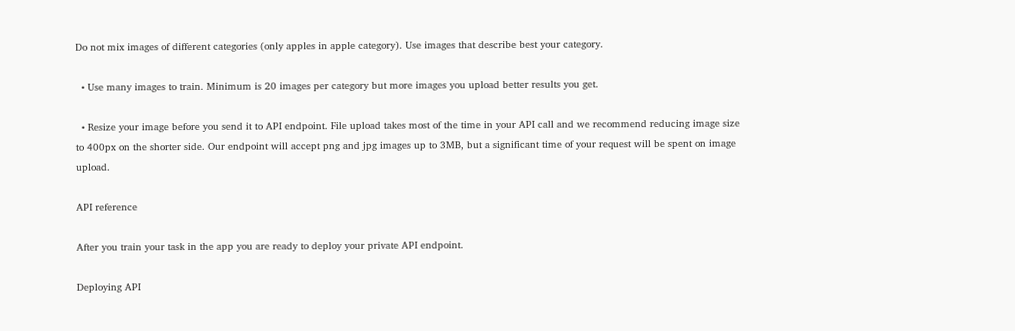Do not mix images of different categories (only apples in apple category). Use images that describe best your category.

  • Use many images to train. Minimum is 20 images per category but more images you upload better results you get.

  • Resize your image before you send it to API endpoint. File upload takes most of the time in your API call and we recommend reducing image size to 400px on the shorter side. Our endpoint will accept png and jpg images up to 3MB, but a significant time of your request will be spent on image upload.

API reference

After you train your task in the app you are ready to deploy your private API endpoint.

Deploying API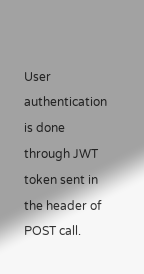User authentication is done through JWT token sent in the header of POST call.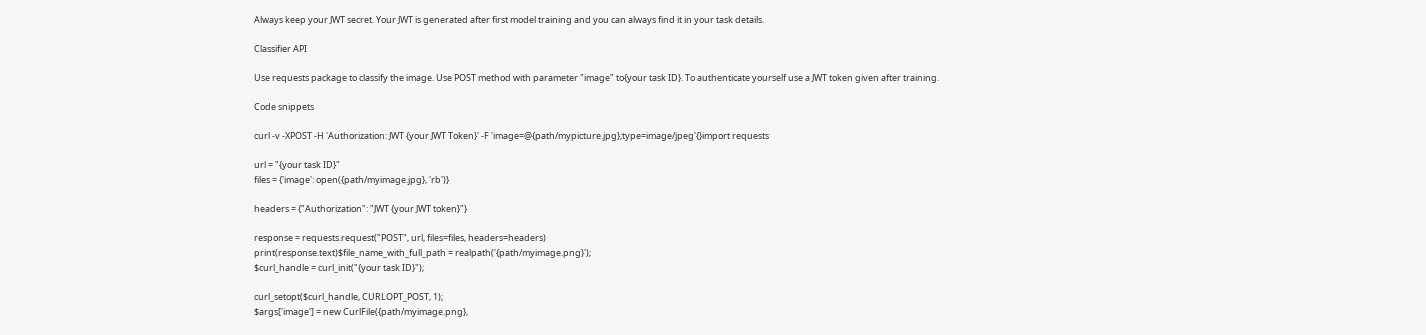Always keep your JWT secret. Your JWT is generated after first model training and you can always find it in your task details.

Classifier API

Use requests package to classify the image. Use POST method with parameter "image" to{your task ID}. To authenticate yourself use a JWT token given after training.

Code snippets

curl -v -XPOST -H 'Authorization: JWT {your JWT Token}' -F 'image=@{path/mypicture.jpg};type=image/jpeg'{}import requests

url = "{your task ID}"
files = {'image': open({path/myimage.jpg}, 'rb')}

headers = {"Authorization": "JWT {your JWT token}"}

response = requests.request("POST", url, files=files, headers=headers)
print(response.text)$file_name_with_full_path = realpath('{path/myimage.png}');
$curl_handle = curl_init("{your task ID}");

curl_setopt($curl_handle, CURLOPT_POST, 1);
$args['image'] = new CurlFile({path/myimage.png},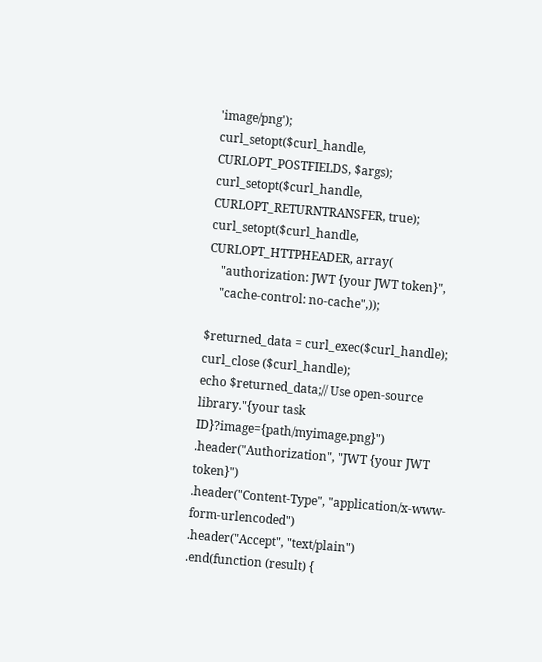'image/png');
curl_setopt($curl_handle, CURLOPT_POSTFIELDS, $args);
curl_setopt($curl_handle, CURLOPT_RETURNTRANSFER, true);
curl_setopt($curl_handle, CURLOPT_HTTPHEADER, array(
    "authorization: JWT {your JWT token}",
    "cache-control: no-cache",));

$returned_data = curl_exec($curl_handle);
curl_close ($curl_handle);
echo $returned_data;// Use open-source library."{your task ID}?image={path/myimage.png}")
.header("Authorization", "JWT {your JWT token}")
.header("Content-Type", "application/x-www-form-urlencoded")
.header("Accept", "text/plain")
.end(function (result) {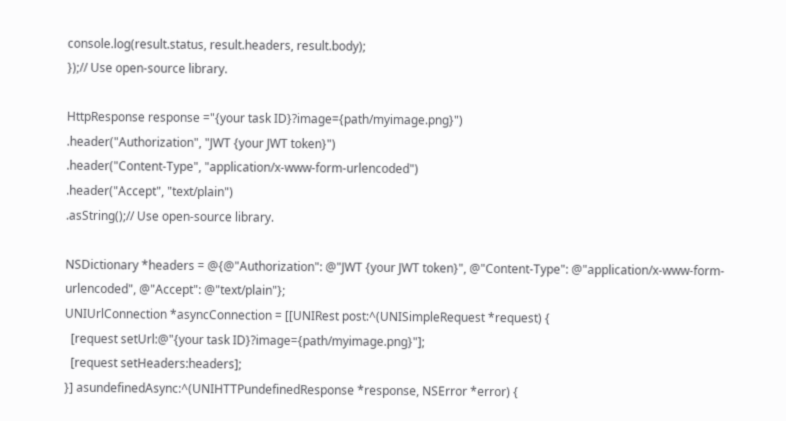console.log(result.status, result.headers, result.body);
});// Use open-source library.

HttpResponse response ="{your task ID}?image={path/myimage.png}")
.header("Authorization", "JWT {your JWT token}")
.header("Content-Type", "application/x-www-form-urlencoded")
.header("Accept", "text/plain")
.asString();// Use open-source library.

NSDictionary *headers = @{@"Authorization": @"JWT {your JWT token}", @"Content-Type": @"application/x-www-form-urlencoded", @"Accept": @"text/plain"};
UNIUrlConnection *asyncConnection = [[UNIRest post:^(UNISimpleRequest *request) {
  [request setUrl:@"{your task ID}?image={path/myimage.png}"];
  [request setHeaders:headers];
}] asundefinedAsync:^(UNIHTTPundefinedResponse *response, NSError *error) {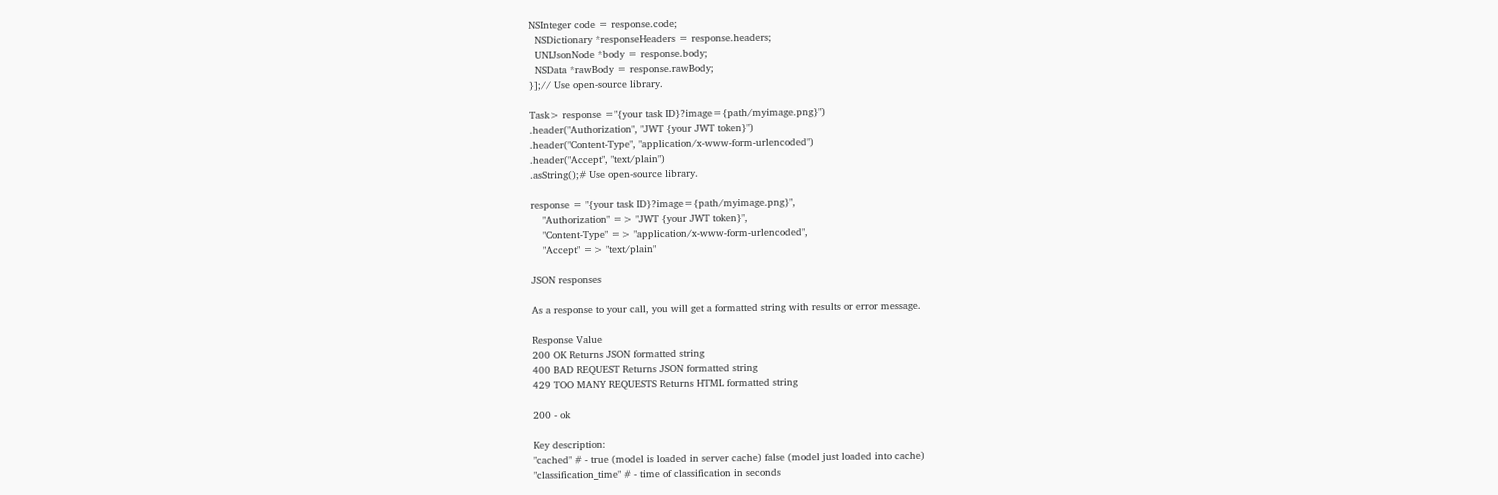NSInteger code = response.code;
  NSDictionary *responseHeaders = response.headers;
  UNIJsonNode *body = response.body;
  NSData *rawBody = response.rawBody;
}];// Use open-source library.

Task> response ="{your task ID}?image={path/myimage.png}")
.header("Authorization", "JWT {your JWT token}")
.header("Content-Type", "application/x-www-form-urlencoded")
.header("Accept", "text/plain")
.asString();# Use open-source library.

response = "{your task ID}?image={path/myimage.png}",
    "Authorization" => "JWT {your JWT token}",
    "Content-Type" => "application/x-www-form-urlencoded",
    "Accept" => "text/plain"

JSON responses

As a response to your call, you will get a formatted string with results or error message.

Response Value
200 OK Returns JSON formatted string
400 BAD REQUEST Returns JSON formatted string
429 TOO MANY REQUESTS Returns HTML formatted string

200 - ok

Key description:
"cached" # - true (model is loaded in server cache) false (model just loaded into cache)
"classification_time" # - time of classification in seconds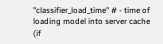"classifier_load_time" # - time of loading model into server cache (if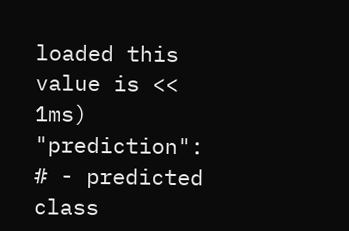loaded this value is << 1ms)
"prediction": # - predicted class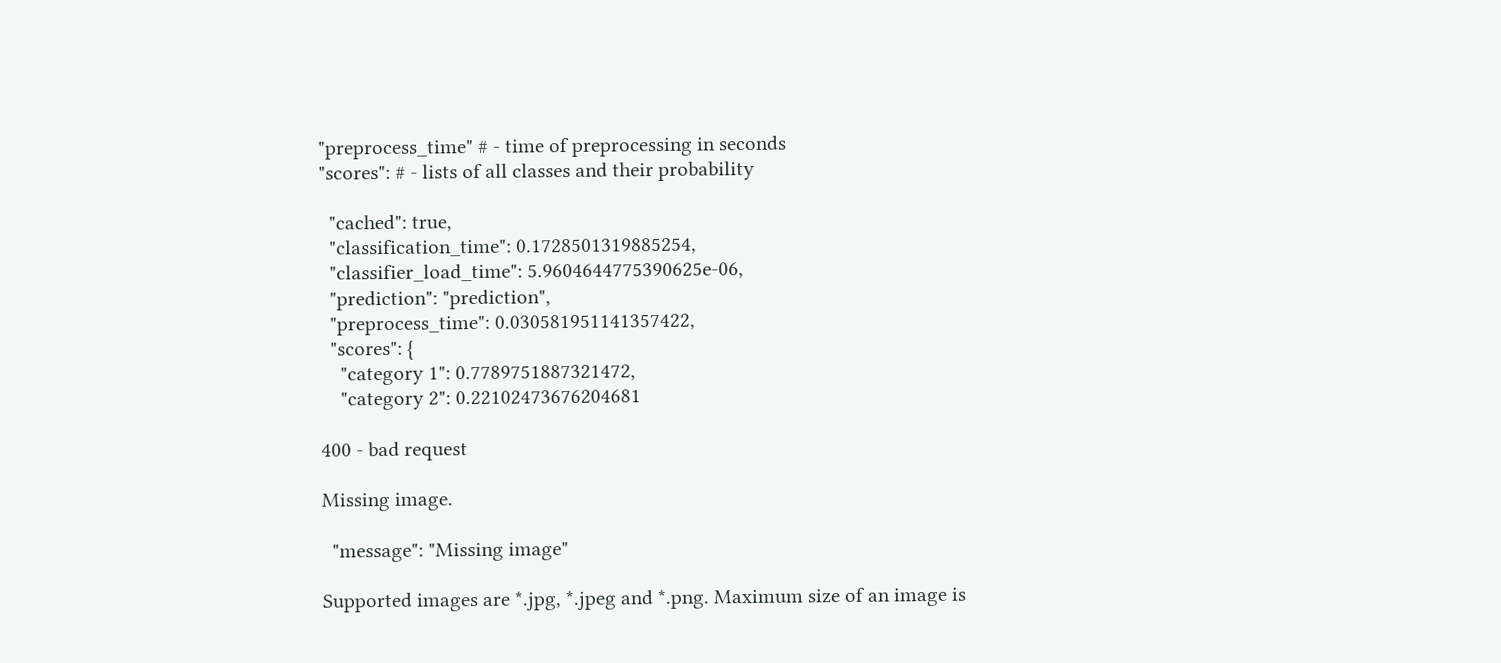"preprocess_time" # - time of preprocessing in seconds
"scores": # - lists of all classes and their probability

  "cached": true,
  "classification_time": 0.1728501319885254,
  "classifier_load_time": 5.9604644775390625e-06,
  "prediction": "prediction",
  "preprocess_time": 0.030581951141357422,
  "scores": {
    "category 1": 0.7789751887321472,
    "category 2": 0.22102473676204681

400 - bad request

Missing image.

  "message": "Missing image"

Supported images are *.jpg, *.jpeg and *.png. Maximum size of an image is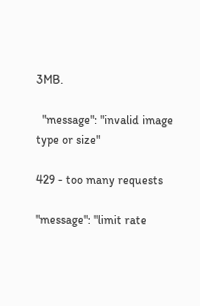3MB.

  "message": "invalid image type or size"

429 - too many requests

"message": "limit rate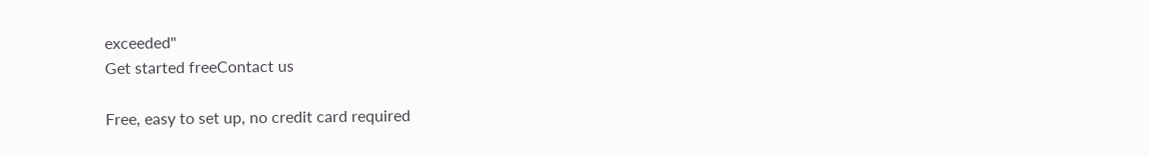exceeded"
Get started freeContact us

Free, easy to set up, no credit card required